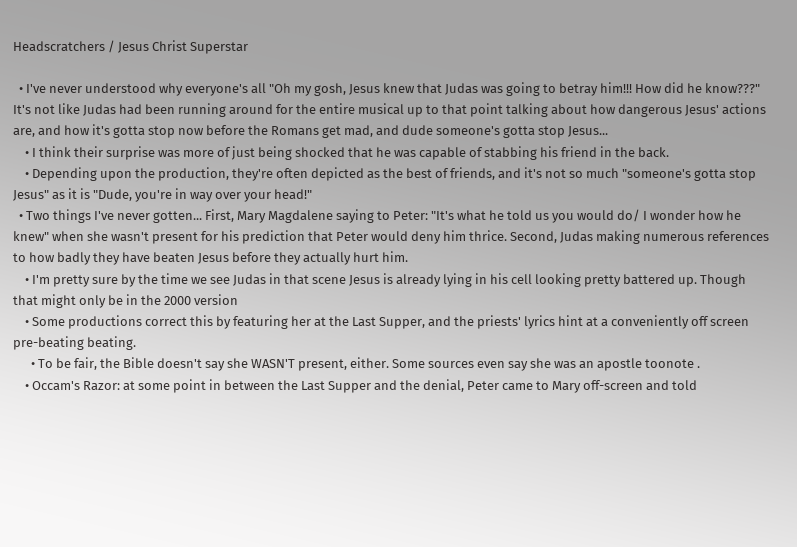Headscratchers / Jesus Christ Superstar

  • I've never understood why everyone's all "Oh my gosh, Jesus knew that Judas was going to betray him!!! How did he know???" It's not like Judas had been running around for the entire musical up to that point talking about how dangerous Jesus' actions are, and how it's gotta stop now before the Romans get mad, and dude someone's gotta stop Jesus...
    • I think their surprise was more of just being shocked that he was capable of stabbing his friend in the back.
    • Depending upon the production, they're often depicted as the best of friends, and it's not so much "someone's gotta stop Jesus" as it is "Dude, you're in way over your head!"
  • Two things I've never gotten... First, Mary Magdalene saying to Peter: "It's what he told us you would do/ I wonder how he knew" when she wasn't present for his prediction that Peter would deny him thrice. Second, Judas making numerous references to how badly they have beaten Jesus before they actually hurt him.
    • I'm pretty sure by the time we see Judas in that scene Jesus is already lying in his cell looking pretty battered up. Though that might only be in the 2000 version
    • Some productions correct this by featuring her at the Last Supper, and the priests' lyrics hint at a conveniently off screen pre-beating beating.
      • To be fair, the Bible doesn't say she WASN'T present, either. Some sources even say she was an apostle toonote .
    • Occam's Razor: at some point in between the Last Supper and the denial, Peter came to Mary off-screen and told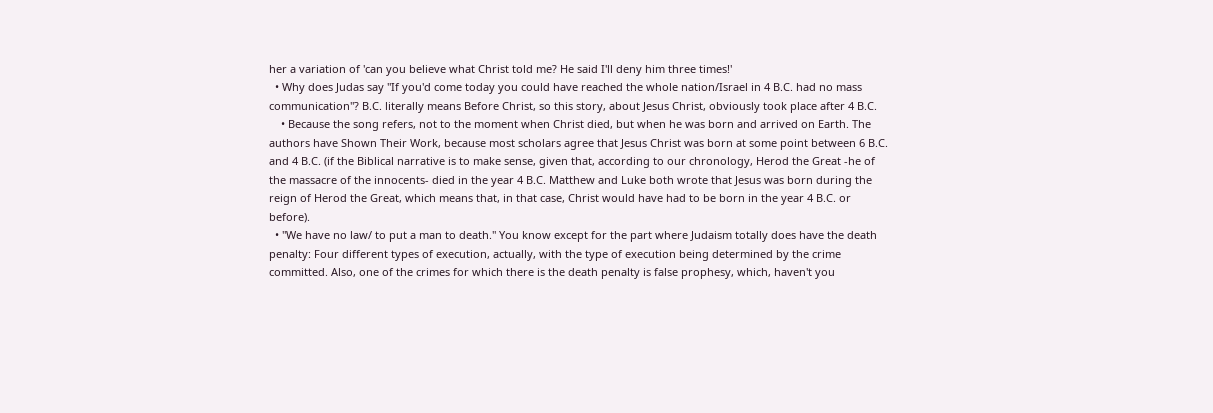her a variation of 'can you believe what Christ told me? He said I'll deny him three times!'
  • Why does Judas say "If you'd come today you could have reached the whole nation/Israel in 4 B.C. had no mass communication"? B.C. literally means Before Christ, so this story, about Jesus Christ, obviously took place after 4 B.C.
    • Because the song refers, not to the moment when Christ died, but when he was born and arrived on Earth. The authors have Shown Their Work, because most scholars agree that Jesus Christ was born at some point between 6 B.C. and 4 B.C. (if the Biblical narrative is to make sense, given that, according to our chronology, Herod the Great -he of the massacre of the innocents- died in the year 4 B.C. Matthew and Luke both wrote that Jesus was born during the reign of Herod the Great, which means that, in that case, Christ would have had to be born in the year 4 B.C. or before).
  • "We have no law/ to put a man to death." You know except for the part where Judaism totally does have the death penalty: Four different types of execution, actually, with the type of execution being determined by the crime committed. Also, one of the crimes for which there is the death penalty is false prophesy, which, haven't you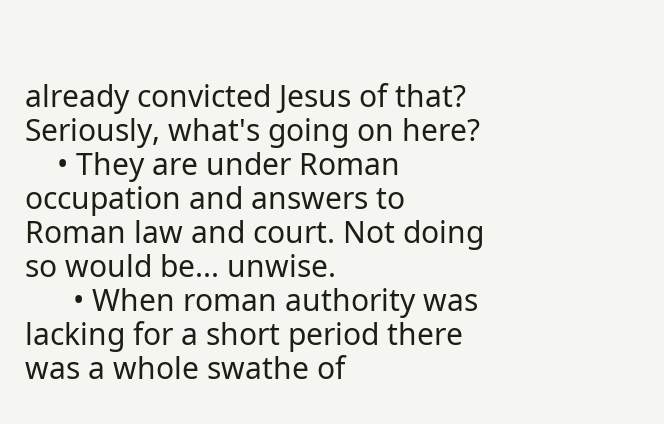already convicted Jesus of that? Seriously, what's going on here?
    • They are under Roman occupation and answers to Roman law and court. Not doing so would be... unwise.
      • When roman authority was lacking for a short period there was a whole swathe of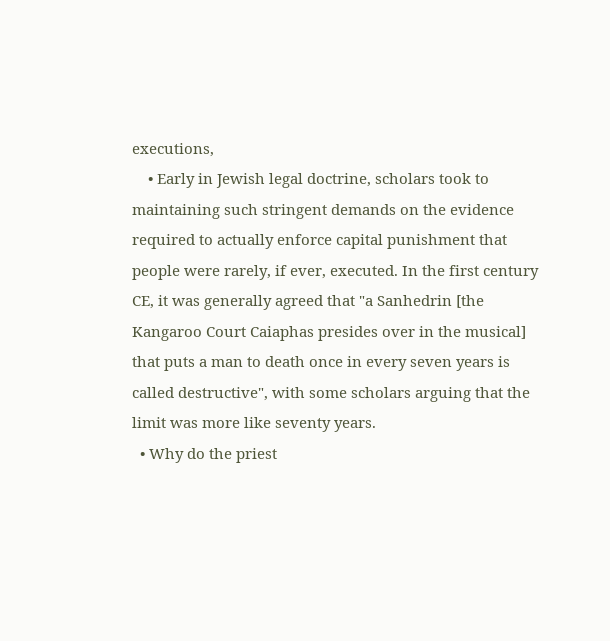executions,
    • Early in Jewish legal doctrine, scholars took to maintaining such stringent demands on the evidence required to actually enforce capital punishment that people were rarely, if ever, executed. In the first century CE, it was generally agreed that "a Sanhedrin [the Kangaroo Court Caiaphas presides over in the musical] that puts a man to death once in every seven years is called destructive", with some scholars arguing that the limit was more like seventy years.
  • Why do the priest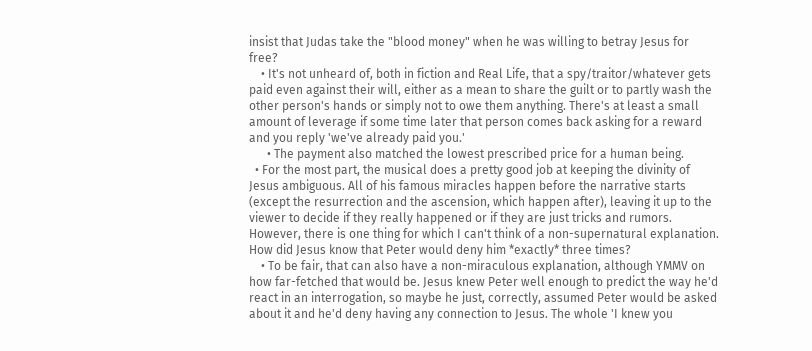insist that Judas take the "blood money" when he was willing to betray Jesus for free?
    • It's not unheard of, both in fiction and Real Life, that a spy/traitor/whatever gets paid even against their will, either as a mean to share the guilt or to partly wash the other person's hands or simply not to owe them anything. There's at least a small amount of leverage if some time later that person comes back asking for a reward and you reply 'we've already paid you.'
      • The payment also matched the lowest prescribed price for a human being.
  • For the most part, the musical does a pretty good job at keeping the divinity of Jesus ambiguous. All of his famous miracles happen before the narrative starts (except the resurrection and the ascension, which happen after), leaving it up to the viewer to decide if they really happened or if they are just tricks and rumors. However, there is one thing for which I can't think of a non-supernatural explanation. How did Jesus know that Peter would deny him *exactly* three times?
    • To be fair, that can also have a non-miraculous explanation, although YMMV on how far-fetched that would be. Jesus knew Peter well enough to predict the way he'd react in an interrogation, so maybe he just, correctly, assumed Peter would be asked about it and he'd deny having any connection to Jesus. The whole 'I knew you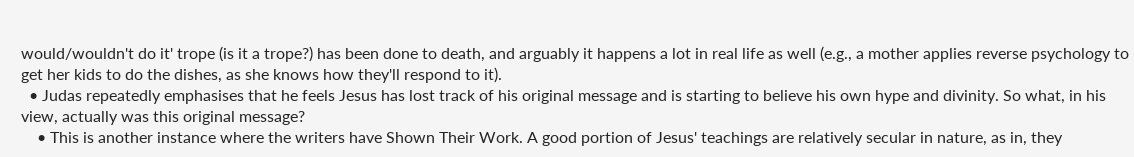would/wouldn't do it' trope (is it a trope?) has been done to death, and arguably it happens a lot in real life as well (e.g., a mother applies reverse psychology to get her kids to do the dishes, as she knows how they'll respond to it).
  • Judas repeatedly emphasises that he feels Jesus has lost track of his original message and is starting to believe his own hype and divinity. So what, in his view, actually was this original message?
    • This is another instance where the writers have Shown Their Work. A good portion of Jesus' teachings are relatively secular in nature, as in, they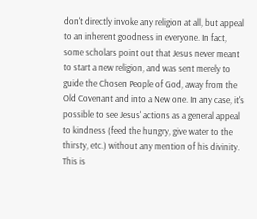don't directly invoke any religion at all, but appeal to an inherent goodness in everyone. In fact, some scholars point out that Jesus never meant to start a new religion, and was sent merely to guide the Chosen People of God, away from the Old Covenant and into a New one. In any case, it's possible to see Jesus' actions as a general appeal to kindness (feed the hungry, give water to the thirsty, etc.) without any mention of his divinity. This is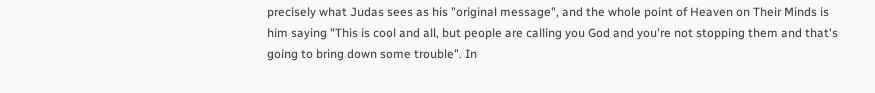precisely what Judas sees as his "original message", and the whole point of Heaven on Their Minds is him saying "This is cool and all, but people are calling you God and you're not stopping them and that's going to bring down some trouble". In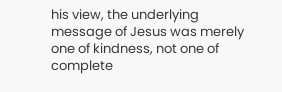his view, the underlying message of Jesus was merely one of kindness, not one of complete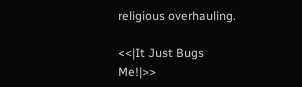religious overhauling.

<<|It Just Bugs Me!|>>